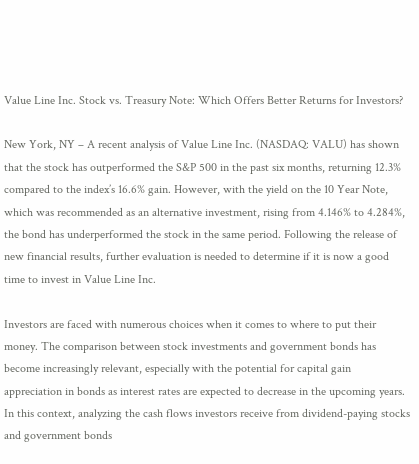Value Line Inc. Stock vs. Treasury Note: Which Offers Better Returns for Investors?

New York, NY – A recent analysis of Value Line Inc. (NASDAQ: VALU) has shown that the stock has outperformed the S&P 500 in the past six months, returning 12.3% compared to the index’s 16.6% gain. However, with the yield on the 10 Year Note, which was recommended as an alternative investment, rising from 4.146% to 4.284%, the bond has underperformed the stock in the same period. Following the release of new financial results, further evaluation is needed to determine if it is now a good time to invest in Value Line Inc.

Investors are faced with numerous choices when it comes to where to put their money. The comparison between stock investments and government bonds has become increasingly relevant, especially with the potential for capital gain appreciation in bonds as interest rates are expected to decrease in the upcoming years. In this context, analyzing the cash flows investors receive from dividend-paying stocks and government bonds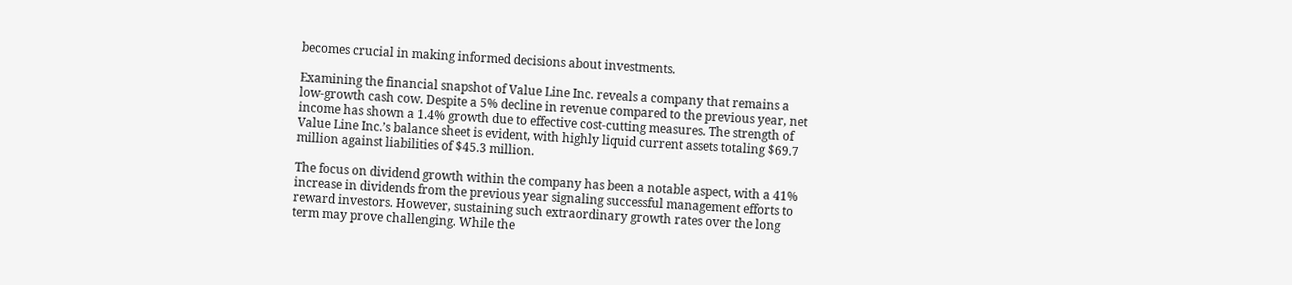becomes crucial in making informed decisions about investments.

Examining the financial snapshot of Value Line Inc. reveals a company that remains a low-growth cash cow. Despite a 5% decline in revenue compared to the previous year, net income has shown a 1.4% growth due to effective cost-cutting measures. The strength of Value Line Inc.’s balance sheet is evident, with highly liquid current assets totaling $69.7 million against liabilities of $45.3 million.

The focus on dividend growth within the company has been a notable aspect, with a 41% increase in dividends from the previous year signaling successful management efforts to reward investors. However, sustaining such extraordinary growth rates over the long term may prove challenging. While the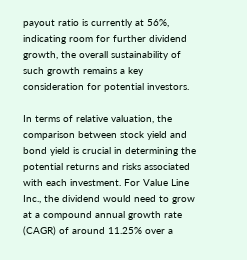payout ratio is currently at 56%, indicating room for further dividend growth, the overall sustainability of such growth remains a key consideration for potential investors.

In terms of relative valuation, the comparison between stock yield and bond yield is crucial in determining the potential returns and risks associated with each investment. For Value Line Inc., the dividend would need to grow at a compound annual growth rate (CAGR) of around 11.25% over a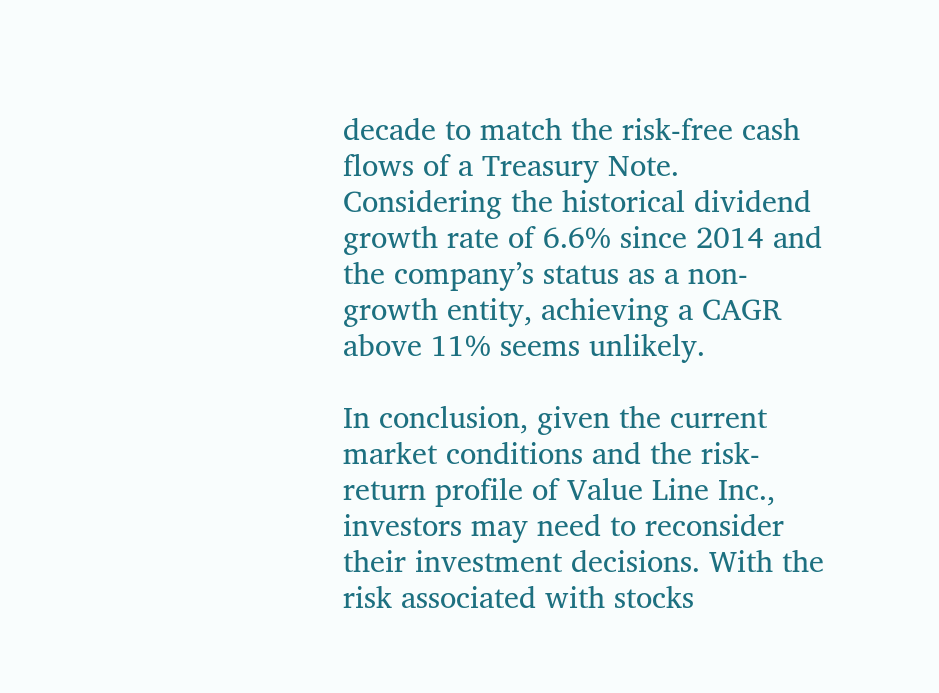decade to match the risk-free cash flows of a Treasury Note. Considering the historical dividend growth rate of 6.6% since 2014 and the company’s status as a non-growth entity, achieving a CAGR above 11% seems unlikely.

In conclusion, given the current market conditions and the risk-return profile of Value Line Inc., investors may need to reconsider their investment decisions. With the risk associated with stocks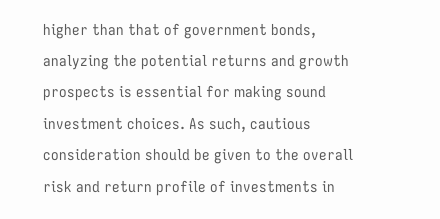higher than that of government bonds, analyzing the potential returns and growth prospects is essential for making sound investment choices. As such, cautious consideration should be given to the overall risk and return profile of investments in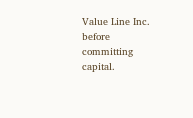Value Line Inc. before committing capital.